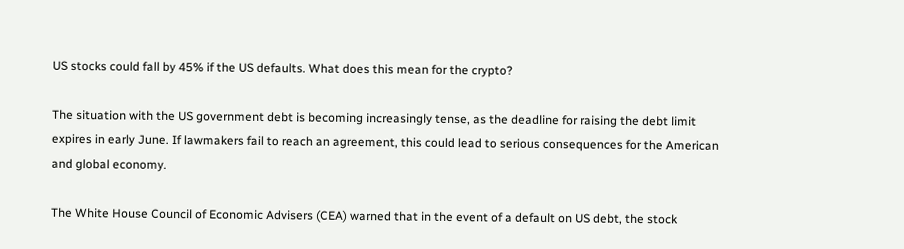US stocks could fall by 45% if the US defaults. What does this mean for the crypto?

The situation with the US government debt is becoming increasingly tense, as the deadline for raising the debt limit expires in early June. If lawmakers fail to reach an agreement, this could lead to serious consequences for the American and global economy.

The White House Council of Economic Advisers (CEA) warned that in the event of a default on US debt, the stock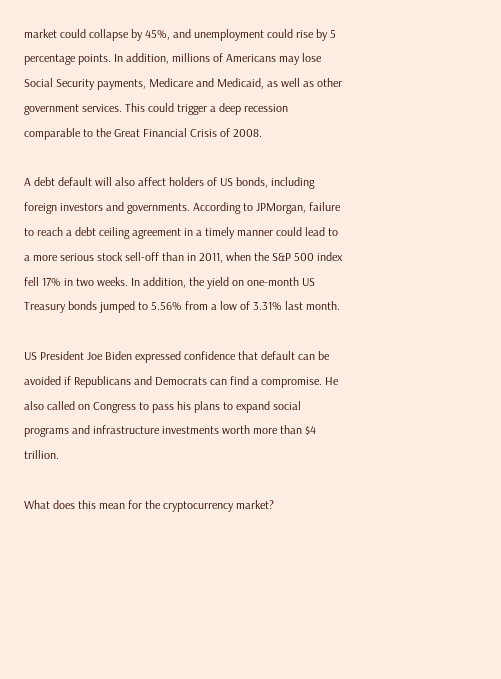market could collapse by 45%, and unemployment could rise by 5 percentage points. In addition, millions of Americans may lose Social Security payments, Medicare and Medicaid, as well as other government services. This could trigger a deep recession comparable to the Great Financial Crisis of 2008.

A debt default will also affect holders of US bonds, including foreign investors and governments. According to JPMorgan, failure to reach a debt ceiling agreement in a timely manner could lead to a more serious stock sell-off than in 2011, when the S&P 500 index fell 17% in two weeks. In addition, the yield on one-month US Treasury bonds jumped to 5.56% from a low of 3.31% last month.

US President Joe Biden expressed confidence that default can be avoided if Republicans and Democrats can find a compromise. He also called on Congress to pass his plans to expand social programs and infrastructure investments worth more than $4 trillion.

What does this mean for the cryptocurrency market?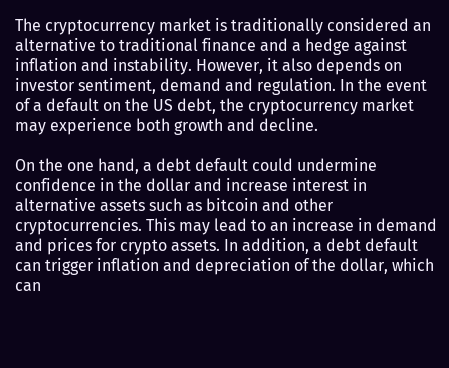The cryptocurrency market is traditionally considered an alternative to traditional finance and a hedge against inflation and instability. However, it also depends on investor sentiment, demand and regulation. In the event of a default on the US debt, the cryptocurrency market may experience both growth and decline.

On the one hand, a debt default could undermine confidence in the dollar and increase interest in alternative assets such as bitcoin and other cryptocurrencies. This may lead to an increase in demand and prices for crypto assets. In addition, a debt default can trigger inflation and depreciation of the dollar, which can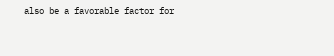also be a favorable factor for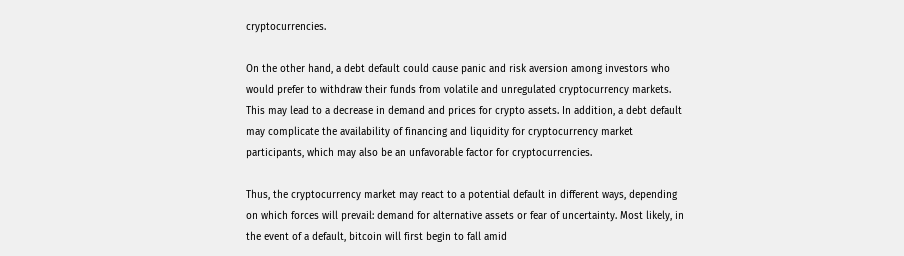cryptocurrencies.

On the other hand, a debt default could cause panic and risk aversion among investors who would prefer to withdraw their funds from volatile and unregulated cryptocurrency markets. This may lead to a decrease in demand and prices for crypto assets. In addition, a debt default may complicate the availability of financing and liquidity for cryptocurrency market participants, which may also be an unfavorable factor for cryptocurrencies.

Thus, the cryptocurrency market may react to a potential default in different ways, depending on which forces will prevail: demand for alternative assets or fear of uncertainty. Most likely, in the event of a default, bitcoin will first begin to fall amid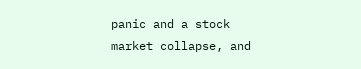panic and a stock market collapse, and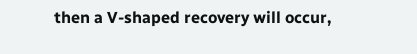then a V-shaped recovery will occur,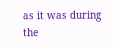as it was during the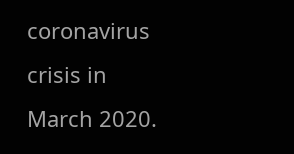coronavirus crisis in March 2020.